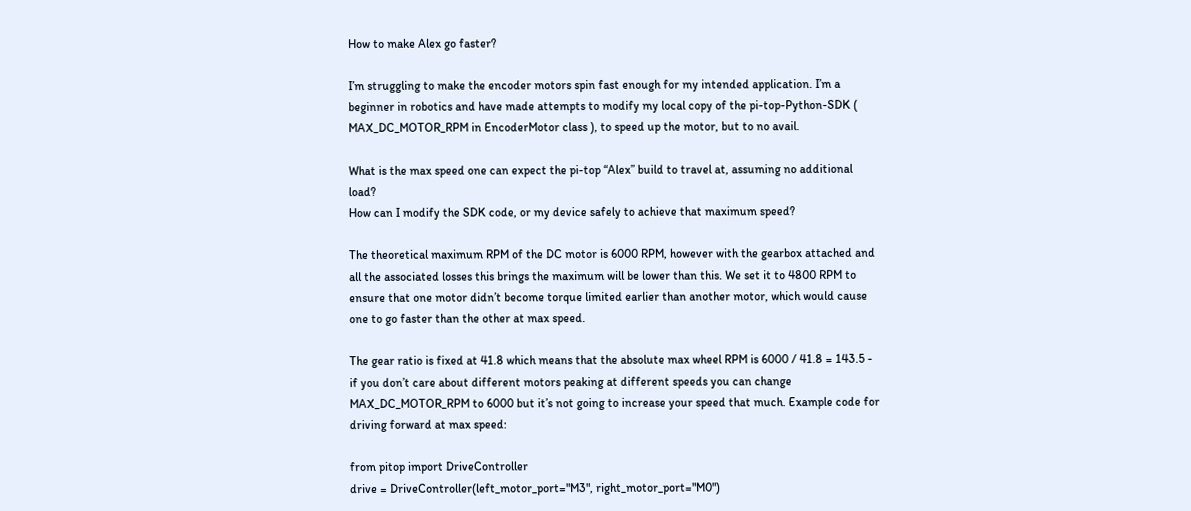How to make Alex go faster?

I’m struggling to make the encoder motors spin fast enough for my intended application. I’m a beginner in robotics and have made attempts to modify my local copy of the pi-top-Python-SDK ( MAX_DC_MOTOR_RPM in EncoderMotor class ), to speed up the motor, but to no avail.

What is the max speed one can expect the pi-top “Alex” build to travel at, assuming no additional load?
How can I modify the SDK code, or my device safely to achieve that maximum speed?

The theoretical maximum RPM of the DC motor is 6000 RPM, however with the gearbox attached and all the associated losses this brings the maximum will be lower than this. We set it to 4800 RPM to ensure that one motor didn’t become torque limited earlier than another motor, which would cause one to go faster than the other at max speed.

The gear ratio is fixed at 41.8 which means that the absolute max wheel RPM is 6000 / 41.8 = 143.5 - if you don’t care about different motors peaking at different speeds you can change MAX_DC_MOTOR_RPM to 6000 but it’s not going to increase your speed that much. Example code for driving forward at max speed:

from pitop import DriveController
drive = DriveController(left_motor_port="M3", right_motor_port="M0")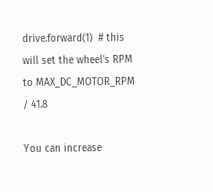drive.forward(1)  # this will set the wheel's RPM to MAX_DC_MOTOR_RPM / 41.8

You can increase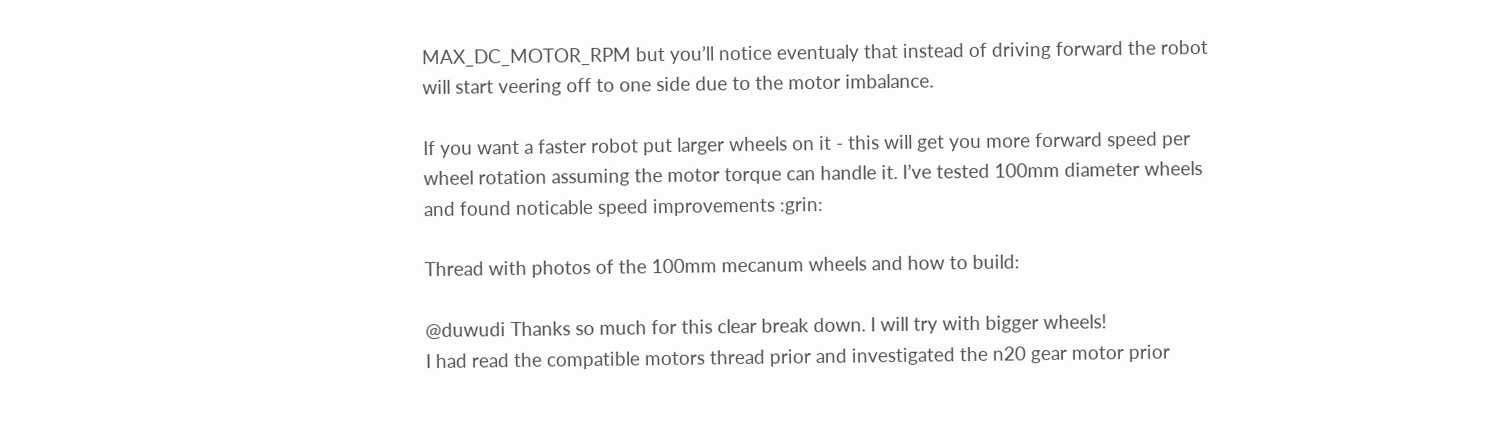MAX_DC_MOTOR_RPM but you’ll notice eventualy that instead of driving forward the robot will start veering off to one side due to the motor imbalance.

If you want a faster robot put larger wheels on it - this will get you more forward speed per wheel rotation assuming the motor torque can handle it. I’ve tested 100mm diameter wheels and found noticable speed improvements :grin:

Thread with photos of the 100mm mecanum wheels and how to build:

@duwudi Thanks so much for this clear break down. I will try with bigger wheels!
I had read the compatible motors thread prior and investigated the n20 gear motor prior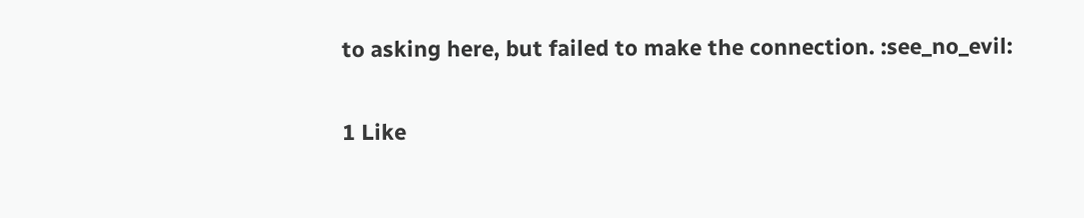to asking here, but failed to make the connection. :see_no_evil:

1 Like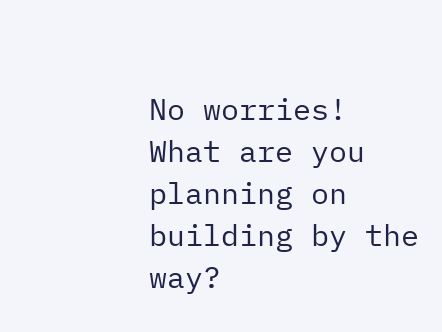No worries! What are you planning on building by the way?